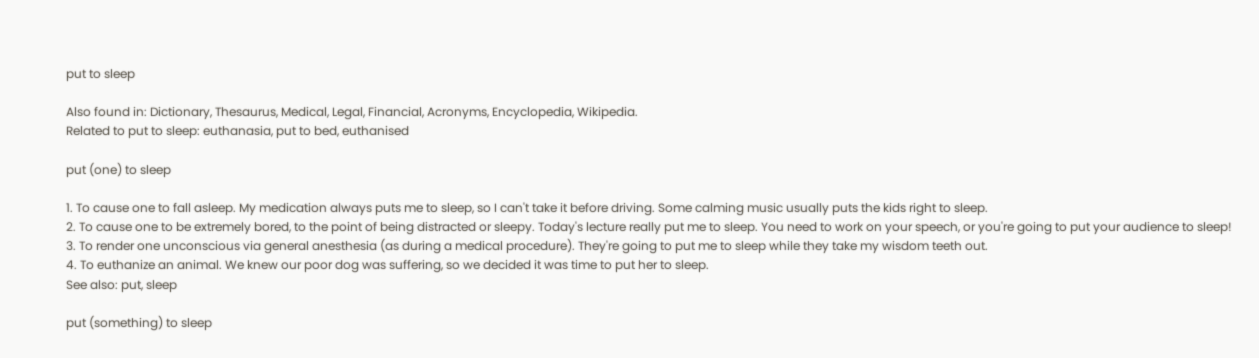put to sleep

Also found in: Dictionary, Thesaurus, Medical, Legal, Financial, Acronyms, Encyclopedia, Wikipedia.
Related to put to sleep: euthanasia, put to bed, euthanised

put (one) to sleep

1. To cause one to fall asleep. My medication always puts me to sleep, so I can't take it before driving. Some calming music usually puts the kids right to sleep.
2. To cause one to be extremely bored, to the point of being distracted or sleepy. Today's lecture really put me to sleep. You need to work on your speech, or you're going to put your audience to sleep!
3. To render one unconscious via general anesthesia (as during a medical procedure). They're going to put me to sleep while they take my wisdom teeth out.
4. To euthanize an animal. We knew our poor dog was suffering, so we decided it was time to put her to sleep.
See also: put, sleep

put (something) to sleep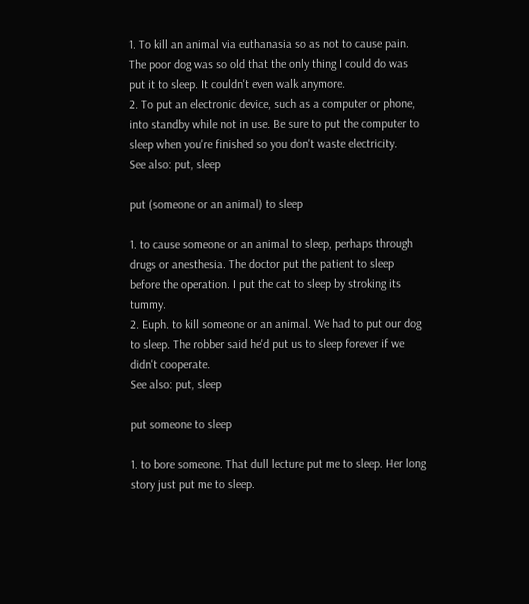1. To kill an animal via euthanasia so as not to cause pain. The poor dog was so old that the only thing I could do was put it to sleep. It couldn't even walk anymore.
2. To put an electronic device, such as a computer or phone, into standby while not in use. Be sure to put the computer to sleep when you're finished so you don't waste electricity.
See also: put, sleep

put (someone or an animal) to sleep

1. to cause someone or an animal to sleep, perhaps through drugs or anesthesia. The doctor put the patient to sleep before the operation. I put the cat to sleep by stroking its tummy.
2. Euph. to kill someone or an animal. We had to put our dog to sleep. The robber said he'd put us to sleep forever if we didn't cooperate.
See also: put, sleep

put someone to sleep

1. to bore someone. That dull lecture put me to sleep. Her long story just put me to sleep.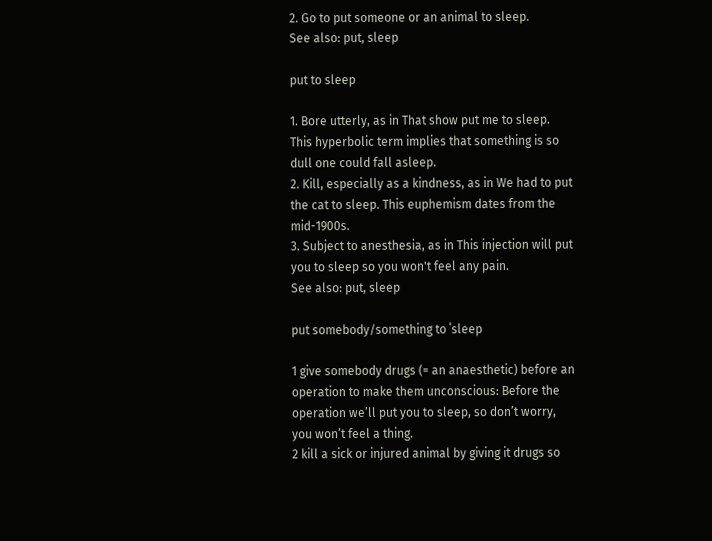2. Go to put someone or an animal to sleep.
See also: put, sleep

put to sleep

1. Bore utterly, as in That show put me to sleep. This hyperbolic term implies that something is so dull one could fall asleep.
2. Kill, especially as a kindness, as in We had to put the cat to sleep. This euphemism dates from the mid-1900s.
3. Subject to anesthesia, as in This injection will put you to sleep so you won't feel any pain.
See also: put, sleep

put somebody/something to ˈsleep

1 give somebody drugs (= an anaesthetic) before an operation to make them unconscious: Before the operation we’ll put you to sleep, so don’t worry, you won’t feel a thing.
2 kill a sick or injured animal by giving it drugs so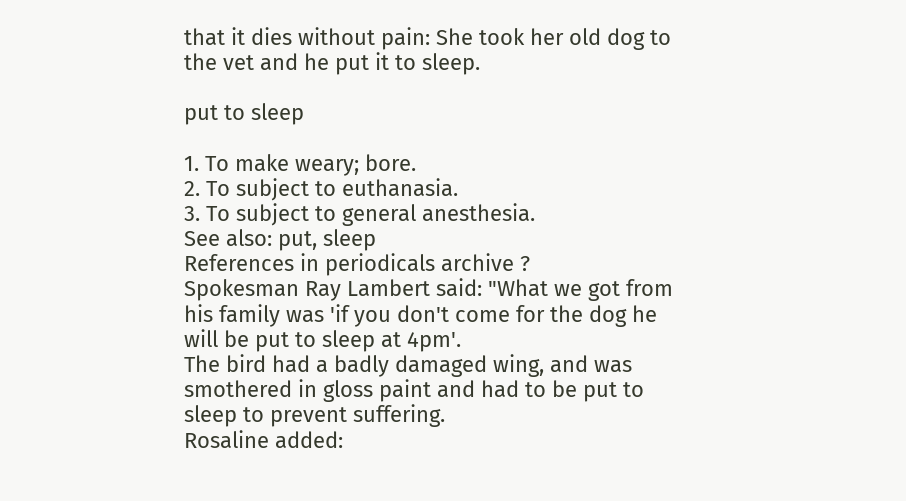that it dies without pain: She took her old dog to the vet and he put it to sleep.

put to sleep

1. To make weary; bore.
2. To subject to euthanasia.
3. To subject to general anesthesia.
See also: put, sleep
References in periodicals archive ?
Spokesman Ray Lambert said: "What we got from his family was 'if you don't come for the dog he will be put to sleep at 4pm'.
The bird had a badly damaged wing, and was smothered in gloss paint and had to be put to sleep to prevent suffering.
Rosaline added: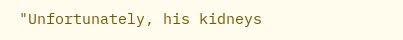"Unfortunately, his kidneys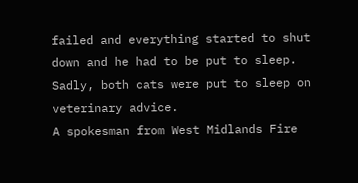failed and everything started to shut down and he had to be put to sleep.
Sadly, both cats were put to sleep on veterinary advice.
A spokesman from West Midlands Fire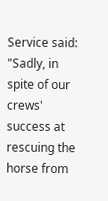Service said: "Sadly, in spite of our crews' success at rescuing the horse from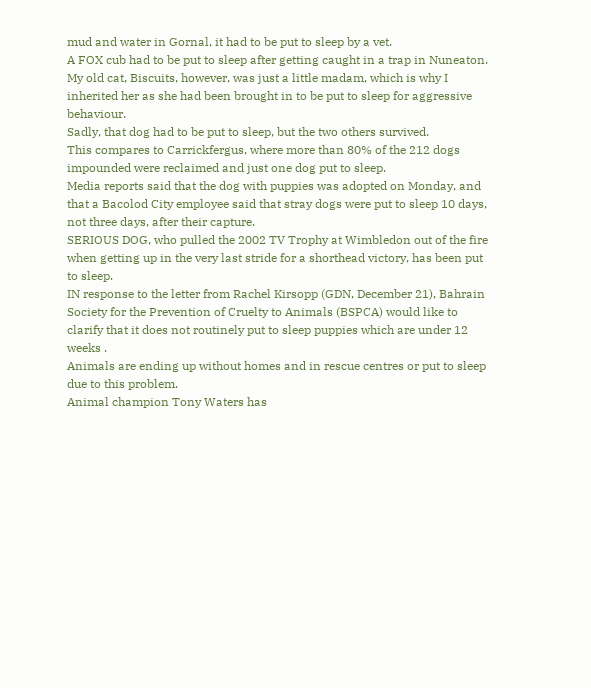mud and water in Gornal, it had to be put to sleep by a vet.
A FOX cub had to be put to sleep after getting caught in a trap in Nuneaton.
My old cat, Biscuits, however, was just a little madam, which is why I inherited her as she had been brought in to be put to sleep for aggressive behaviour.
Sadly, that dog had to be put to sleep, but the two others survived.
This compares to Carrickfergus, where more than 80% of the 212 dogs impounded were reclaimed and just one dog put to sleep.
Media reports said that the dog with puppies was adopted on Monday, and that a Bacolod City employee said that stray dogs were put to sleep 10 days, not three days, after their capture.
SERIOUS DOG, who pulled the 2002 TV Trophy at Wimbledon out of the fire when getting up in the very last stride for a shorthead victory, has been put to sleep.
IN response to the letter from Rachel Kirsopp (GDN, December 21), Bahrain Society for the Prevention of Cruelty to Animals (BSPCA) would like to clarify that it does not routinely put to sleep puppies which are under 12 weeks .
Animals are ending up without homes and in rescue centres or put to sleep due to this problem.
Animal champion Tony Waters has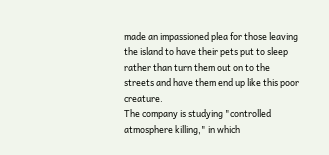made an impassioned plea for those leaving the island to have their pets put to sleep rather than turn them out on to the streets and have them end up like this poor creature.
The company is studying "controlled atmosphere killing," in which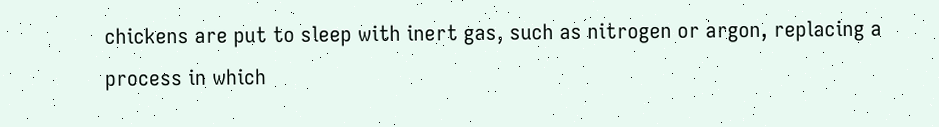chickens are put to sleep with inert gas, such as nitrogen or argon, replacing a process in which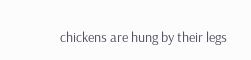chickens are hung by their legs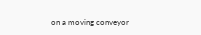on a moving conveyor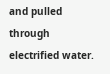and pulled through electrified water.